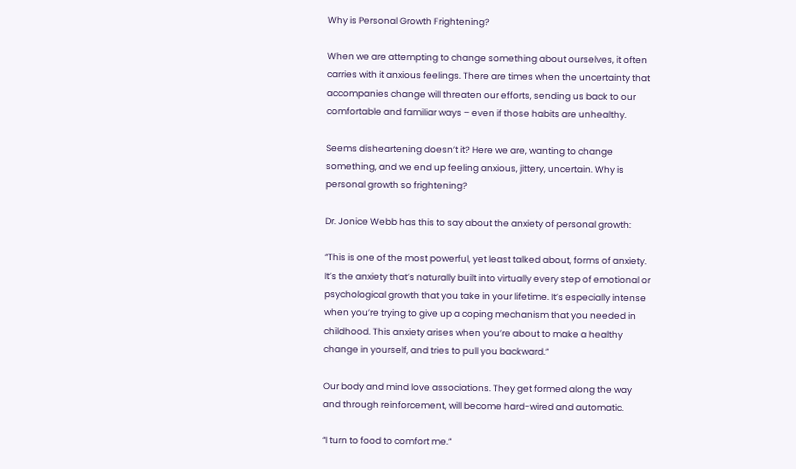Why is Personal Growth Frightening?

When we are attempting to change something about ourselves, it often carries with it anxious feelings. There are times when the uncertainty that accompanies change will threaten our efforts, sending us back to our comfortable and familiar ways – even if those habits are unhealthy.

Seems disheartening doesn’t it? Here we are, wanting to change something, and we end up feeling anxious, jittery, uncertain. Why is personal growth so frightening?

Dr. Jonice Webb has this to say about the anxiety of personal growth:

“This is one of the most powerful, yet least talked about, forms of anxiety. It’s the anxiety that’s naturally built into virtually every step of emotional or psychological growth that you take in your lifetime. It’s especially intense when you’re trying to give up a coping mechanism that you needed in childhood. This anxiety arises when you’re about to make a healthy change in yourself, and tries to pull you backward.”

Our body and mind love associations. They get formed along the way and through reinforcement, will become hard-wired and automatic.

“I turn to food to comfort me.”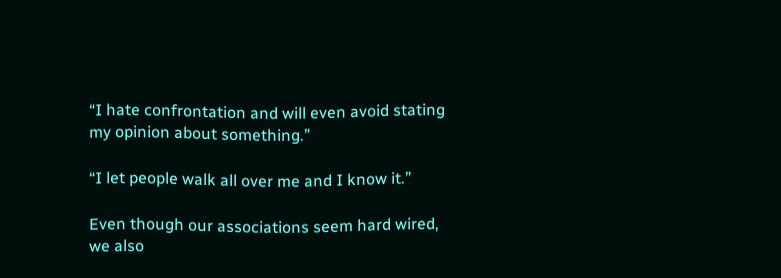“I hate confrontation and will even avoid stating my opinion about something.”

“I let people walk all over me and I know it.”

Even though our associations seem hard wired, we also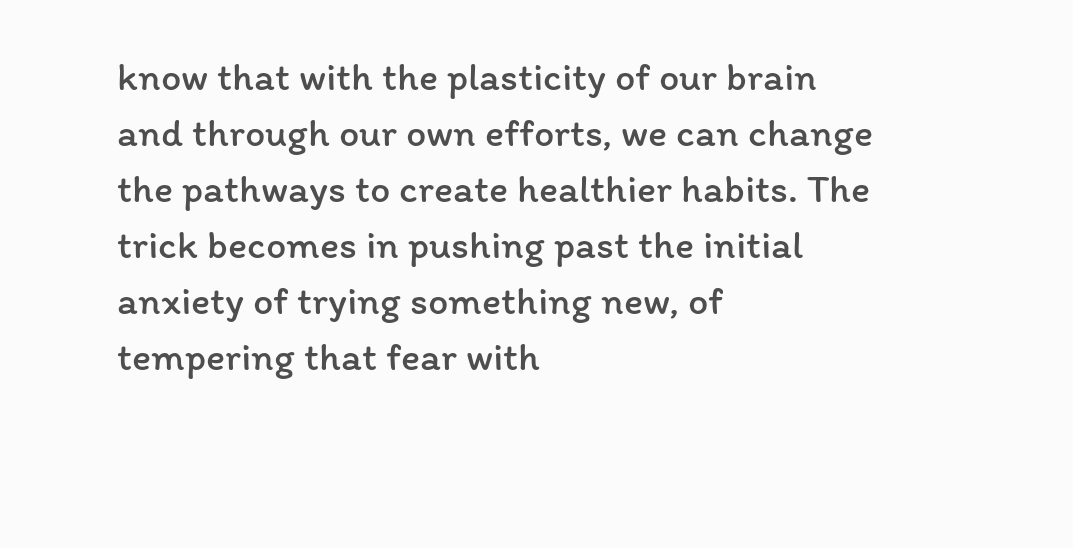know that with the plasticity of our brain and through our own efforts, we can change the pathways to create healthier habits. The trick becomes in pushing past the initial anxiety of trying something new, of tempering that fear with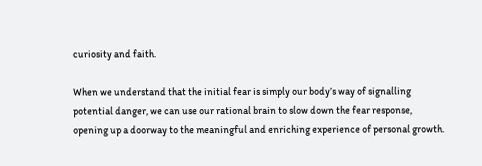curiosity and faith.

When we understand that the initial fear is simply our body’s way of signalling potential danger, we can use our rational brain to slow down the fear response, opening up a doorway to the meaningful and enriching experience of personal growth.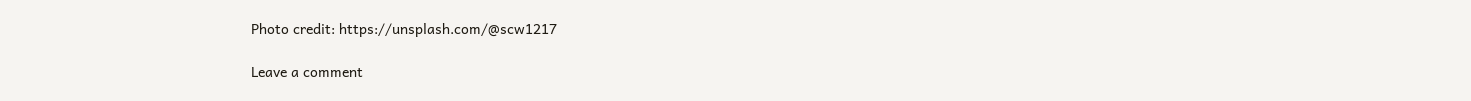Photo credit: https://unsplash.com/@scw1217

Leave a comment